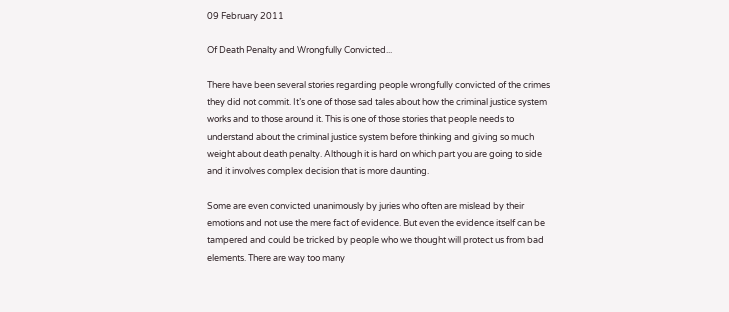09 February 2011

Of Death Penalty and Wrongfully Convicted...

There have been several stories regarding people wrongfully convicted of the crimes they did not commit. It’s one of those sad tales about how the criminal justice system works and to those around it. This is one of those stories that people needs to understand about the criminal justice system before thinking and giving so much weight about death penalty. Although it is hard on which part you are going to side and it involves complex decision that is more daunting.

Some are even convicted unanimously by juries who often are mislead by their emotions and not use the mere fact of evidence. But even the evidence itself can be tampered and could be tricked by people who we thought will protect us from bad elements. There are way too many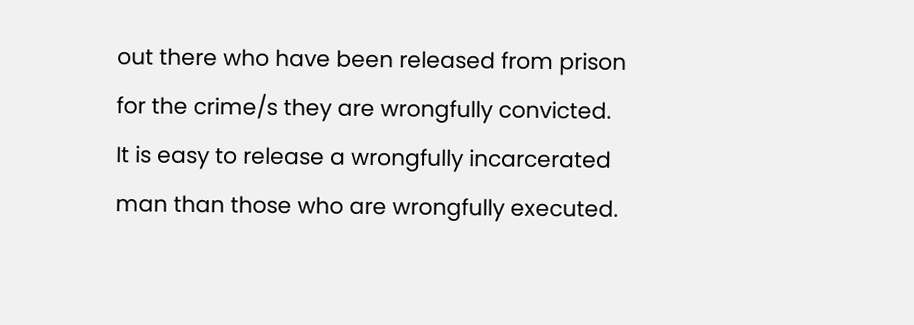out there who have been released from prison for the crime/s they are wrongfully convicted. It is easy to release a wrongfully incarcerated man than those who are wrongfully executed.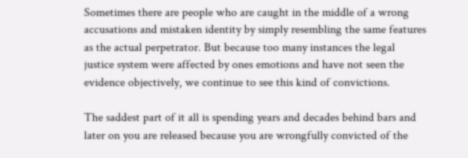Sometimes there are people who are caught in the middle of a wrong accusations and mistaken identity by simply resembling the same features as the actual perpetrator. But because too many instances the legal justice system were affected by ones emotions and have not seen the evidence objectively, we continue to see this kind of convictions.

The saddest part of it all is spending years and decades behind bars and later on you are released because you are wrongfully convicted of the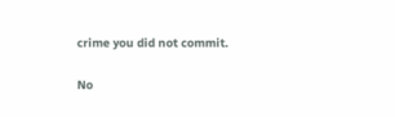crime you did not commit.

No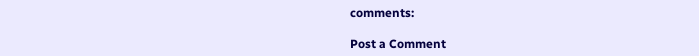comments:

Post a Comment